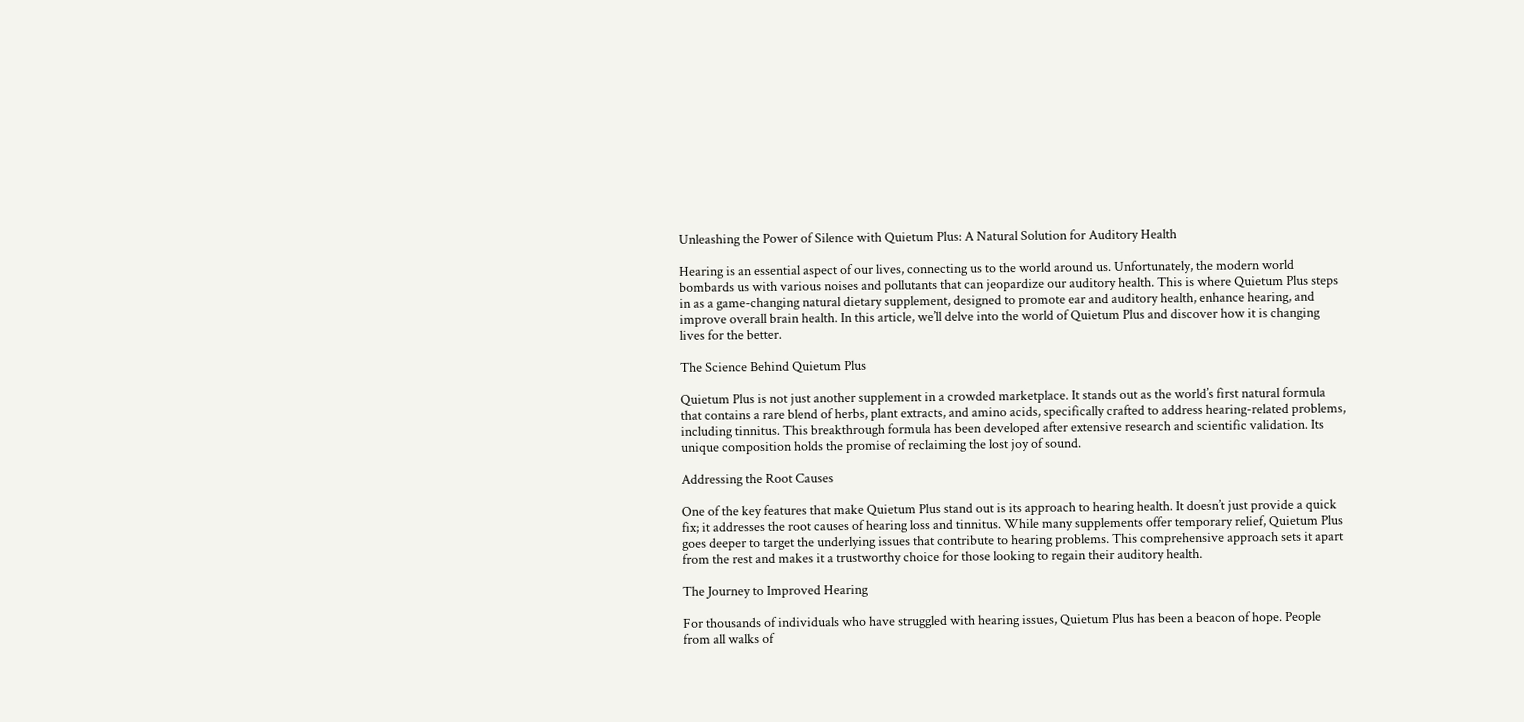Unleashing the Power of Silence with Quietum Plus: A Natural Solution for Auditory Health

Hearing is an essential aspect of our lives, connecting us to the world around us. Unfortunately, the modern world bombards us with various noises and pollutants that can jeopardize our auditory health. This is where Quietum Plus steps in as a game-changing natural dietary supplement, designed to promote ear and auditory health, enhance hearing, and improve overall brain health. In this article, we’ll delve into the world of Quietum Plus and discover how it is changing lives for the better.

The Science Behind Quietum Plus

Quietum Plus is not just another supplement in a crowded marketplace. It stands out as the world’s first natural formula that contains a rare blend of herbs, plant extracts, and amino acids, specifically crafted to address hearing-related problems, including tinnitus. This breakthrough formula has been developed after extensive research and scientific validation. Its unique composition holds the promise of reclaiming the lost joy of sound.

Addressing the Root Causes

One of the key features that make Quietum Plus stand out is its approach to hearing health. It doesn’t just provide a quick fix; it addresses the root causes of hearing loss and tinnitus. While many supplements offer temporary relief, Quietum Plus goes deeper to target the underlying issues that contribute to hearing problems. This comprehensive approach sets it apart from the rest and makes it a trustworthy choice for those looking to regain their auditory health.

The Journey to Improved Hearing

For thousands of individuals who have struggled with hearing issues, Quietum Plus has been a beacon of hope. People from all walks of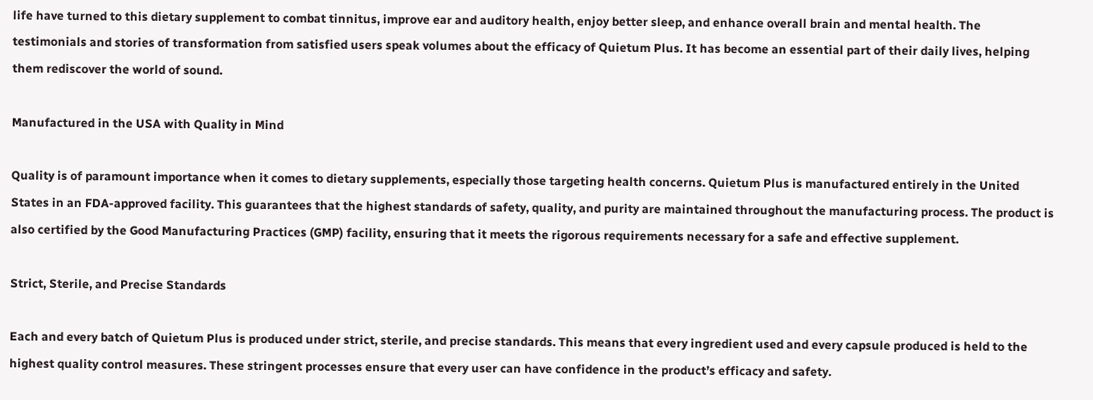life have turned to this dietary supplement to combat tinnitus, improve ear and auditory health, enjoy better sleep, and enhance overall brain and mental health. The testimonials and stories of transformation from satisfied users speak volumes about the efficacy of Quietum Plus. It has become an essential part of their daily lives, helping them rediscover the world of sound.

Manufactured in the USA with Quality in Mind

Quality is of paramount importance when it comes to dietary supplements, especially those targeting health concerns. Quietum Plus is manufactured entirely in the United States in an FDA-approved facility. This guarantees that the highest standards of safety, quality, and purity are maintained throughout the manufacturing process. The product is also certified by the Good Manufacturing Practices (GMP) facility, ensuring that it meets the rigorous requirements necessary for a safe and effective supplement.

Strict, Sterile, and Precise Standards

Each and every batch of Quietum Plus is produced under strict, sterile, and precise standards. This means that every ingredient used and every capsule produced is held to the highest quality control measures. These stringent processes ensure that every user can have confidence in the product’s efficacy and safety.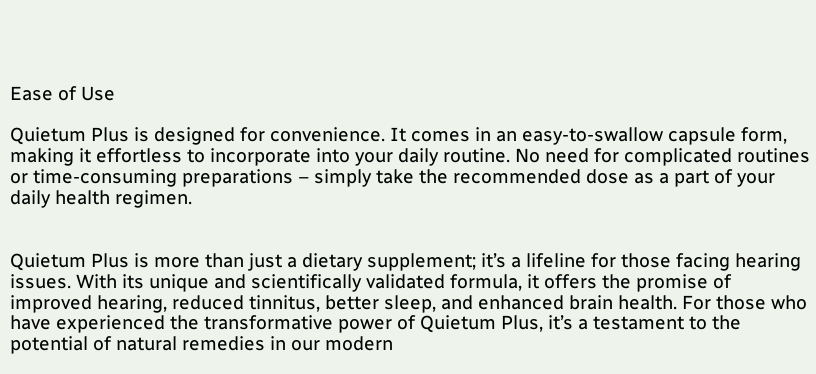Ease of Use

Quietum Plus is designed for convenience. It comes in an easy-to-swallow capsule form, making it effortless to incorporate into your daily routine. No need for complicated routines or time-consuming preparations – simply take the recommended dose as a part of your daily health regimen.


Quietum Plus is more than just a dietary supplement; it’s a lifeline for those facing hearing issues. With its unique and scientifically validated formula, it offers the promise of improved hearing, reduced tinnitus, better sleep, and enhanced brain health. For those who have experienced the transformative power of Quietum Plus, it’s a testament to the potential of natural remedies in our modern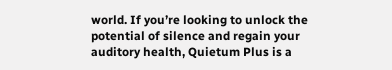world. If you’re looking to unlock the potential of silence and regain your auditory health, Quietum Plus is a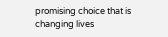promising choice that is changing lives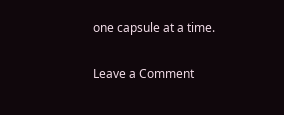one capsule at a time.

Leave a Comment